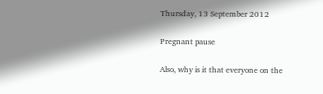Thursday, 13 September 2012

Pregnant pause

Also, why is it that everyone on the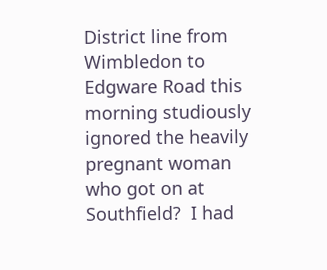District line from Wimbledon to Edgware Road this morning studiously ignored the heavily pregnant woman who got on at Southfield?  I had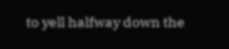to yell halfway down the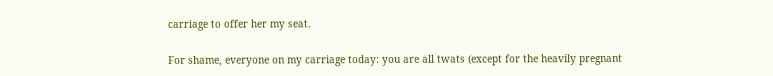carriage to offer her my seat.

For shame, everyone on my carriage today: you are all twats (except for the heavily pregnant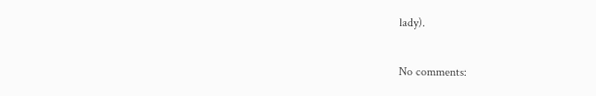lady).

No comments: